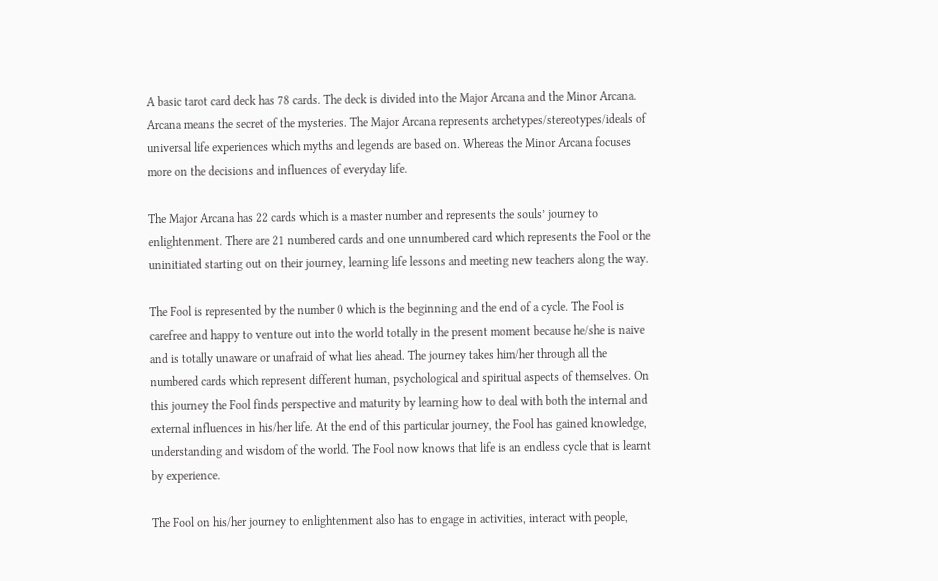A basic tarot card deck has 78 cards. The deck is divided into the Major Arcana and the Minor Arcana. Arcana means the secret of the mysteries. The Major Arcana represents archetypes/stereotypes/ideals of universal life experiences which myths and legends are based on. Whereas the Minor Arcana focuses more on the decisions and influences of everyday life.

The Major Arcana has 22 cards which is a master number and represents the souls’ journey to enlightenment. There are 21 numbered cards and one unnumbered card which represents the Fool or the uninitiated starting out on their journey, learning life lessons and meeting new teachers along the way.

The Fool is represented by the number 0 which is the beginning and the end of a cycle. The Fool is carefree and happy to venture out into the world totally in the present moment because he/she is naive and is totally unaware or unafraid of what lies ahead. The journey takes him/her through all the numbered cards which represent different human, psychological and spiritual aspects of themselves. On this journey the Fool finds perspective and maturity by learning how to deal with both the internal and external influences in his/her life. At the end of this particular journey, the Fool has gained knowledge, understanding and wisdom of the world. The Fool now knows that life is an endless cycle that is learnt by experience.

The Fool on his/her journey to enlightenment also has to engage in activities, interact with people,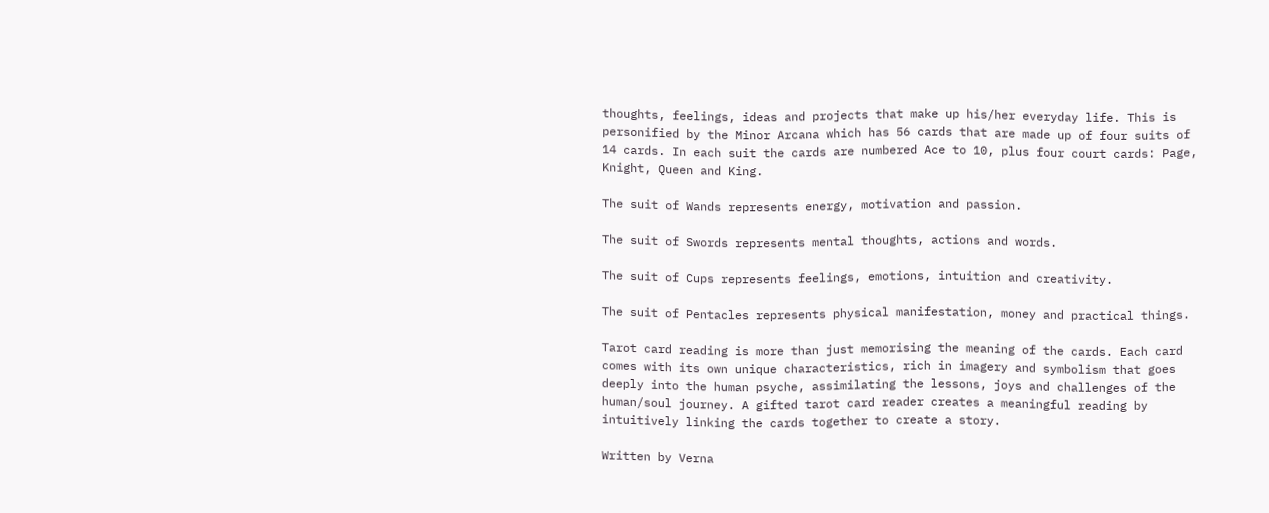thoughts, feelings, ideas and projects that make up his/her everyday life. This is personified by the Minor Arcana which has 56 cards that are made up of four suits of 14 cards. In each suit the cards are numbered Ace to 10, plus four court cards: Page, Knight, Queen and King.

The suit of Wands represents energy, motivation and passion.

The suit of Swords represents mental thoughts, actions and words.

The suit of Cups represents feelings, emotions, intuition and creativity.

The suit of Pentacles represents physical manifestation, money and practical things.

Tarot card reading is more than just memorising the meaning of the cards. Each card comes with its own unique characteristics, rich in imagery and symbolism that goes deeply into the human psyche, assimilating the lessons, joys and challenges of the human/soul journey. A gifted tarot card reader creates a meaningful reading by intuitively linking the cards together to create a story.

Written by Verna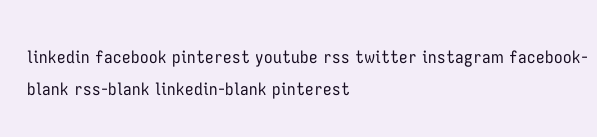linkedin facebook pinterest youtube rss twitter instagram facebook-blank rss-blank linkedin-blank pinterest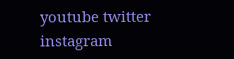youtube twitter instagram